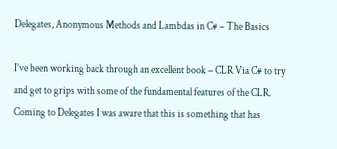Delegates, Anonymous Methods and Lambdas in C# – The Basics

I’ve been working back through an excellent book – CLR Via C# to try and get to grips with some of the fundamental features of the CLR.   Coming to Delegates I was aware that this is something that has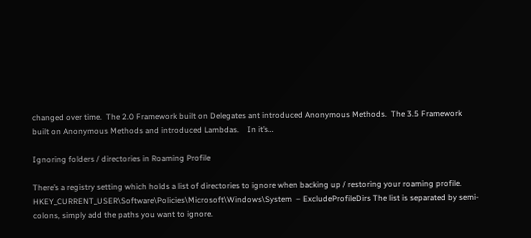changed over time.  The 2.0 Framework built on Delegates ant introduced Anonymous Methods.  The 3.5 Framework built on Anonymous Methods and introduced Lambdas.    In it’s…

Ignoring folders / directories in Roaming Profile

There’s a registry setting which holds a list of directories to ignore when backing up / restoring your roaming profile. HKEY_CURRENT_USER\Software\Policies\Microsoft\Windows\System  – ExcludeProfileDirs The list is separated by semi-colons, simply add the paths you want to ignore.